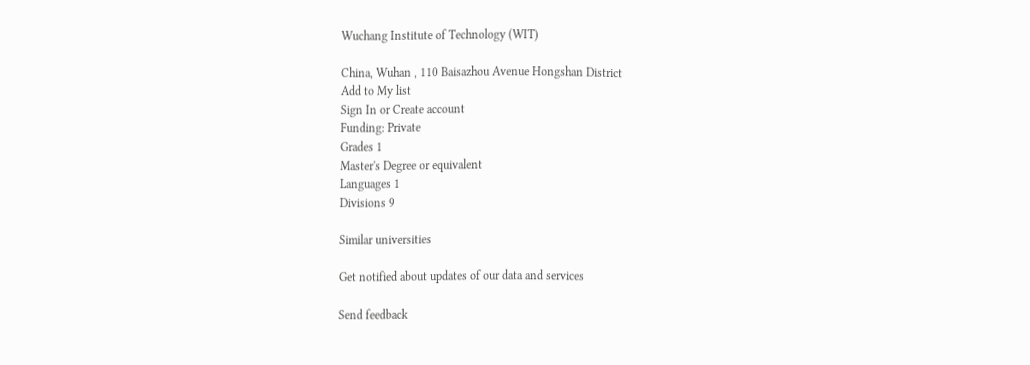Wuchang Institute of Technology (WIT)

China, Wuhan , 110 Baisazhou Avenue Hongshan District
Add to My list
Sign In or Create account
Funding: Private
Grades 1
Master's Degree or equivalent
Languages 1
Divisions 9

Similar universities

Get notified about updates of our data and services

Send feedback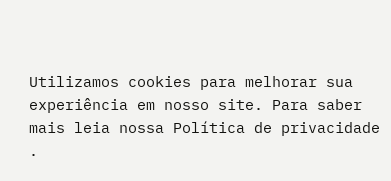Utilizamos cookies para melhorar sua experiência em nosso site. Para saber mais leia nossa Política de privacidade .